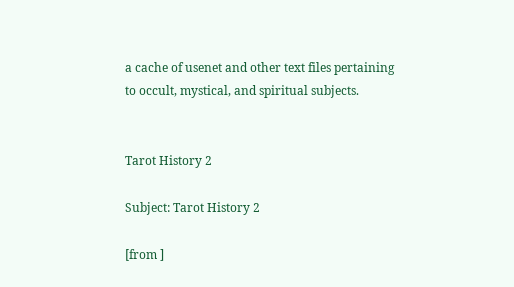a cache of usenet and other text files pertaining
to occult, mystical, and spiritual subjects.


Tarot History 2

Subject: Tarot History 2

[from ]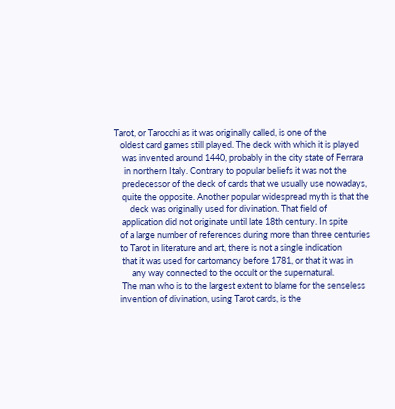Tarot, or Tarocchi as it was originally called, is one of the
   oldest card games still played. The deck with which it is played
    was invented around 1440, probably in the city state of Ferrara
     in northern Italy. Contrary to popular beliefs it was not the
    predecessor of the deck of cards that we usually use nowadays,
    quite the opposite. Another popular widespread myth is that the
        deck was originally used for divination. That field of
    application did not originate until late 18th century. In spite
   of a large number of references during more than three centuries
   to Tarot in literature and art, there is not a single indication
    that it was used for cartomancy before 1781, or that it was in
         any way connected to the occult or the supernatural.
    The man who is to the largest extent to blame for the senseless
   invention of divination, using Tarot cards, is the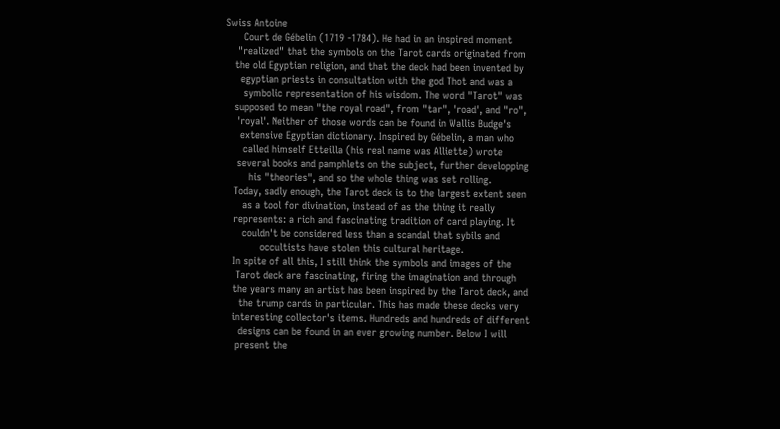Swiss Antoine
      Court de Gébelin (1719 -1784). He had in an inspired moment
    "realized" that the symbols on the Tarot cards originated from
   the old Egyptian religion, and that the deck had been invented by
     egyptian priests in consultation with the god Thot and was a
      symbolic representation of his wisdom. The word "Tarot" was
   supposed to mean "the royal road", from "tar", 'road', and "ro",
    'royal'. Neither of those words can be found in Wallis Budge's
     extensive Egyptian dictionary. Inspired by Gébelin, a man who
      called himself Etteilla (his real name was Alliette) wrote
    several books and pamphlets on the subject, further developping
        his "theories", and so the whole thing was set rolling.
   Today, sadly enough, the Tarot deck is to the largest extent seen
      as a tool for divination, instead of as the thing it really
   represents: a rich and fascinating tradition of card playing. It
      couldn't be considered less than a scandal that sybils and
            occultists have stolen this cultural heritage.
   In spite of all this, I still think the symbols and images of the
    Tarot deck are fascinating, firing the imagination and through
   the years many an artist has been inspired by the Tarot deck, and
     the trump cards in particular. This has made these decks very
   interesting collector's items. Hundreds and hundreds of different
     designs can be found in an ever growing number. Below I will
    present the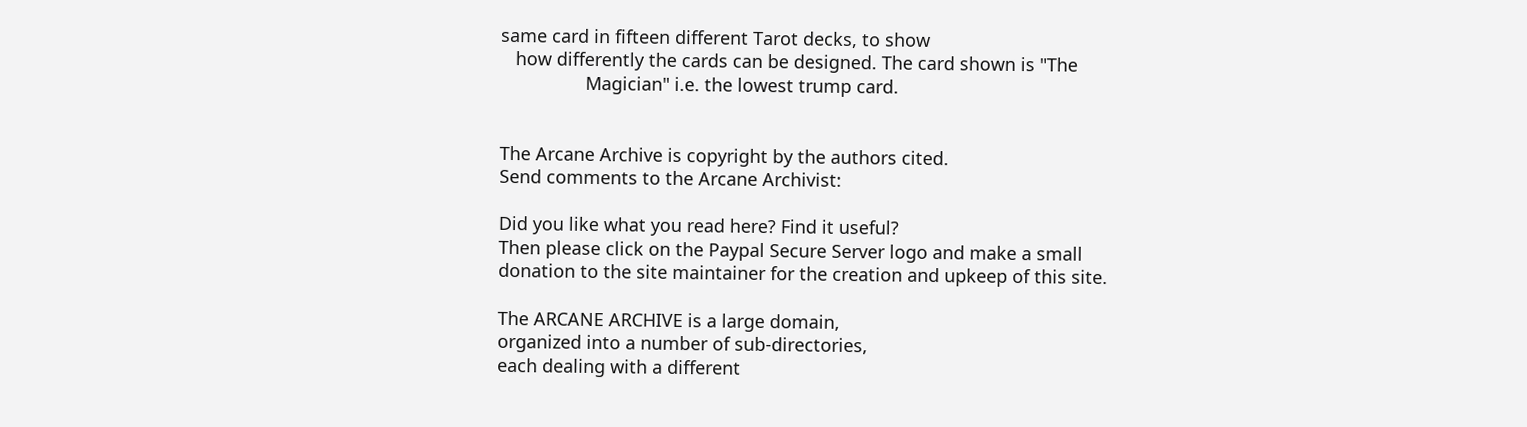same card in fifteen different Tarot decks, to show
   how differently the cards can be designed. The card shown is "The
                 Magician" i.e. the lowest trump card.


The Arcane Archive is copyright by the authors cited.
Send comments to the Arcane Archivist:

Did you like what you read here? Find it useful?
Then please click on the Paypal Secure Server logo and make a small
donation to the site maintainer for the creation and upkeep of this site.

The ARCANE ARCHIVE is a large domain,
organized into a number of sub-directories,
each dealing with a different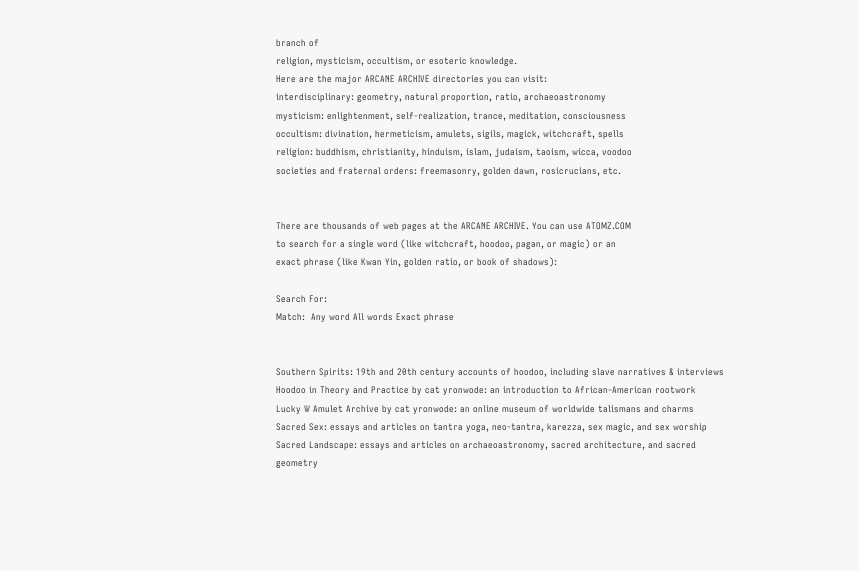branch of
religion, mysticism, occultism, or esoteric knowledge.
Here are the major ARCANE ARCHIVE directories you can visit:
interdisciplinary: geometry, natural proportion, ratio, archaeoastronomy
mysticism: enlightenment, self-realization, trance, meditation, consciousness
occultism: divination, hermeticism, amulets, sigils, magick, witchcraft, spells
religion: buddhism, christianity, hinduism, islam, judaism, taoism, wicca, voodoo
societies and fraternal orders: freemasonry, golden dawn, rosicrucians, etc.


There are thousands of web pages at the ARCANE ARCHIVE. You can use ATOMZ.COM
to search for a single word (like witchcraft, hoodoo, pagan, or magic) or an
exact phrase (like Kwan Yin, golden ratio, or book of shadows):

Search For:
Match:  Any word All words Exact phrase


Southern Spirits: 19th and 20th century accounts of hoodoo, including slave narratives & interviews
Hoodoo in Theory and Practice by cat yronwode: an introduction to African-American rootwork
Lucky W Amulet Archive by cat yronwode: an online museum of worldwide talismans and charms
Sacred Sex: essays and articles on tantra yoga, neo-tantra, karezza, sex magic, and sex worship
Sacred Landscape: essays and articles on archaeoastronomy, sacred architecture, and sacred geometry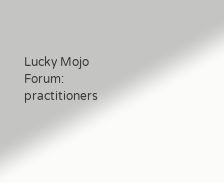Lucky Mojo Forum: practitioners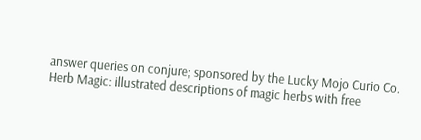answer queries on conjure; sponsored by the Lucky Mojo Curio Co.
Herb Magic: illustrated descriptions of magic herbs with free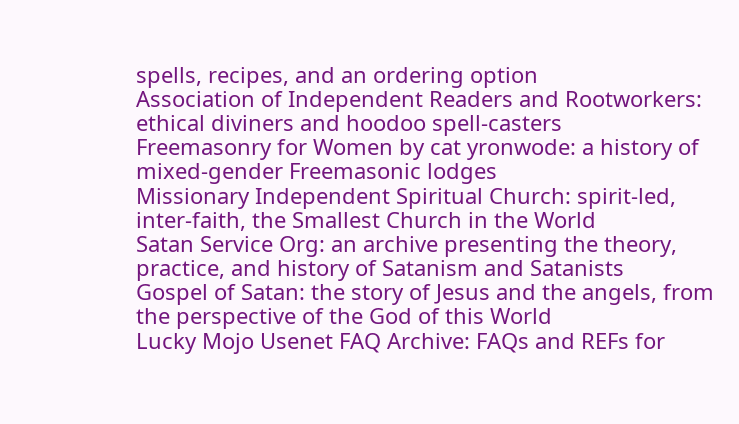spells, recipes, and an ordering option
Association of Independent Readers and Rootworkers: ethical diviners and hoodoo spell-casters
Freemasonry for Women by cat yronwode: a history of mixed-gender Freemasonic lodges
Missionary Independent Spiritual Church: spirit-led, inter-faith, the Smallest Church in the World
Satan Service Org: an archive presenting the theory, practice, and history of Satanism and Satanists
Gospel of Satan: the story of Jesus and the angels, from the perspective of the God of this World
Lucky Mojo Usenet FAQ Archive: FAQs and REFs for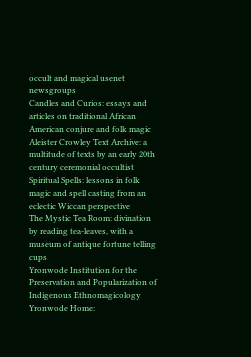occult and magical usenet newsgroups
Candles and Curios: essays and articles on traditional African American conjure and folk magic
Aleister Crowley Text Archive: a multitude of texts by an early 20th century ceremonial occultist
Spiritual Spells: lessons in folk magic and spell casting from an eclectic Wiccan perspective
The Mystic Tea Room: divination by reading tea-leaves, with a museum of antique fortune telling cups
Yronwode Institution for the Preservation and Popularization of Indigenous Ethnomagicology
Yronwode Home: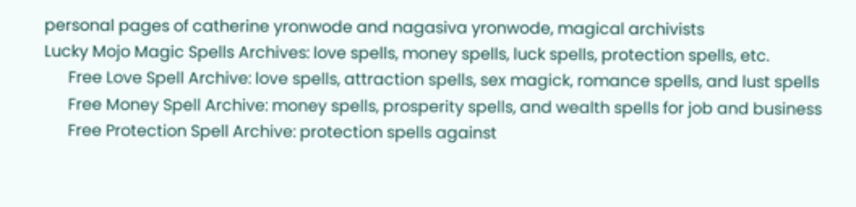personal pages of catherine yronwode and nagasiva yronwode, magical archivists
Lucky Mojo Magic Spells Archives: love spells, money spells, luck spells, protection spells, etc.
      Free Love Spell Archive: love spells, attraction spells, sex magick, romance spells, and lust spells
      Free Money Spell Archive: money spells, prosperity spells, and wealth spells for job and business
      Free Protection Spell Archive: protection spells against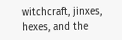witchcraft, jinxes, hexes, and the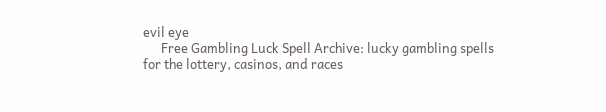evil eye
      Free Gambling Luck Spell Archive: lucky gambling spells for the lottery, casinos, and races